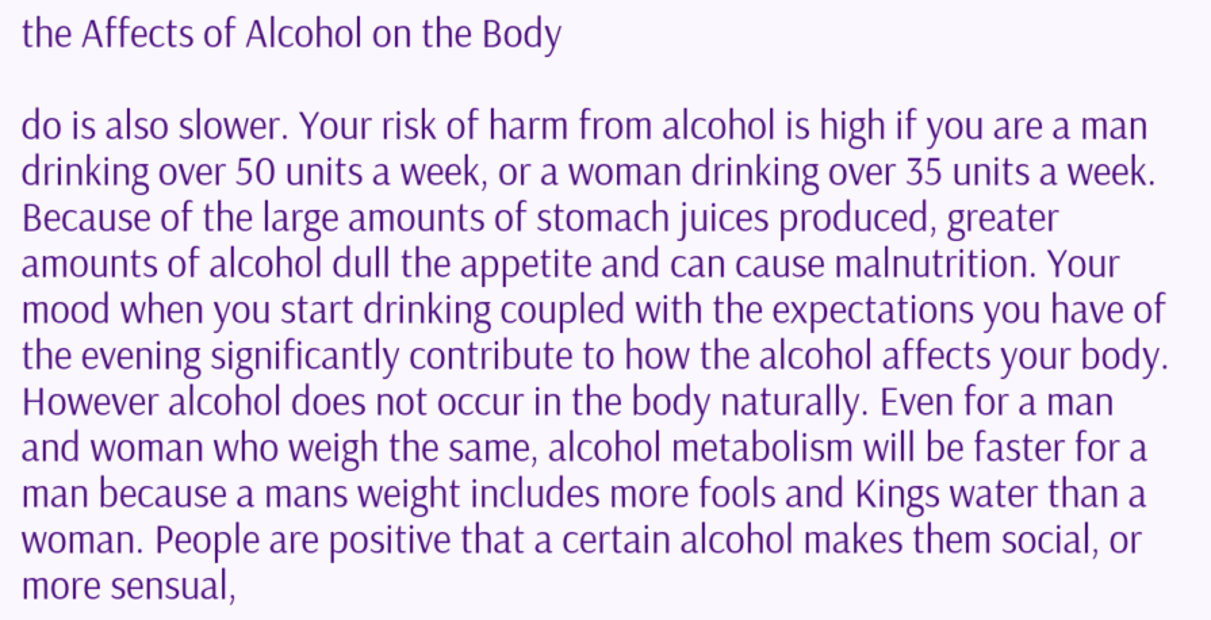the Affects of Alcohol on the Body

do is also slower. Your risk of harm from alcohol is high if you are a man drinking over 50 units a week, or a woman drinking over 35 units a week. Because of the large amounts of stomach juices produced, greater amounts of alcohol dull the appetite and can cause malnutrition. Your mood when you start drinking coupled with the expectations you have of the evening significantly contribute to how the alcohol affects your body. However alcohol does not occur in the body naturally. Even for a man and woman who weigh the same, alcohol metabolism will be faster for a man because a mans weight includes more fools and Kings water than a woman. People are positive that a certain alcohol makes them social, or more sensual,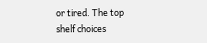or tired. The top shelf choices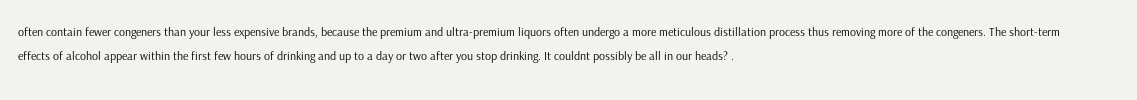often contain fewer congeners than your less expensive brands, because the premium and ultra-premium liquors often undergo a more meticulous distillation process thus removing more of the congeners. The short-term effects of alcohol appear within the first few hours of drinking and up to a day or two after you stop drinking. It couldnt possibly be all in our heads? .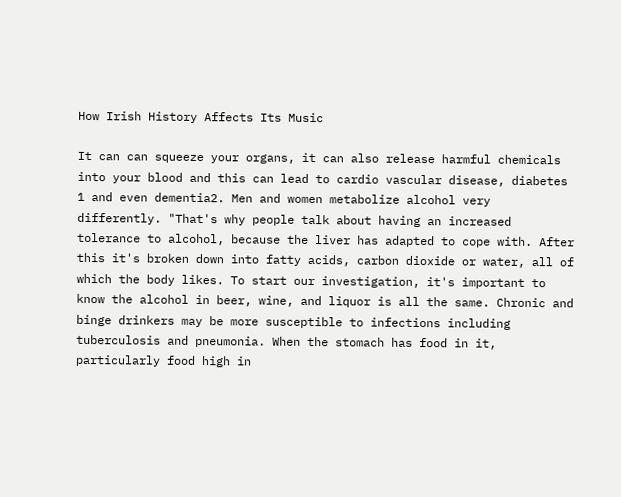How Irish History Affects Its Music

It can can squeeze your organs, it can also release harmful chemicals into your blood and this can lead to cardio vascular disease, diabetes 1 and even dementia2. Men and women metabolize alcohol very differently. "That's why people talk about having an increased tolerance to alcohol, because the liver has adapted to cope with. After this it's broken down into fatty acids, carbon dioxide or water, all of which the body likes. To start our investigation, it's important to know the alcohol in beer, wine, and liquor is all the same. Chronic and binge drinkers may be more susceptible to infections including tuberculosis and pneumonia. When the stomach has food in it, particularly food high in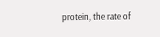protein, the rate of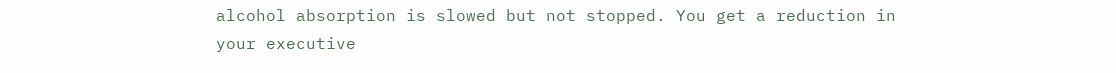alcohol absorption is slowed but not stopped. You get a reduction in your executive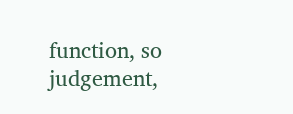function, so judgement,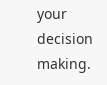your decision making.